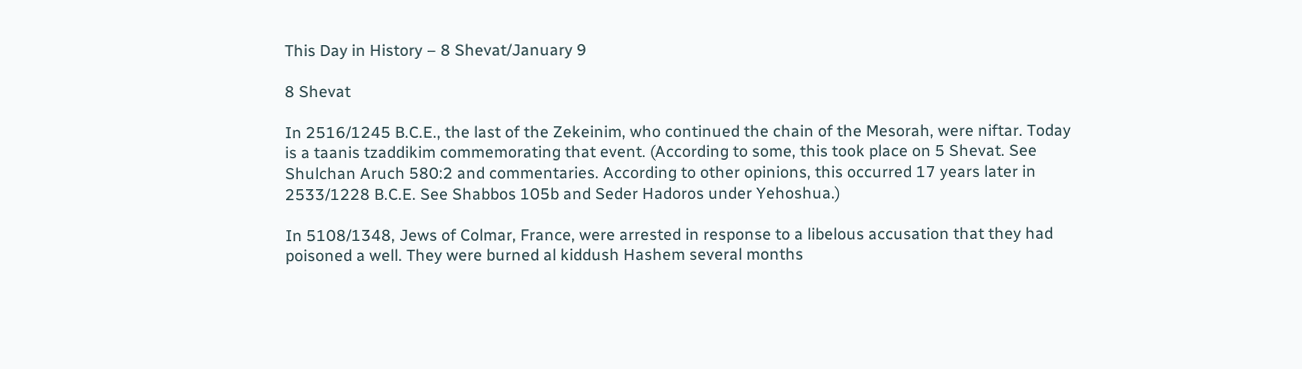This Day in History – 8 Shevat/January 9

8 Shevat

In 2516/1245 B.C.E., the last of the Zekeinim, who continued the chain of the Mesorah, were niftar. Today is a taanis tzaddikim commemorating that event. (According to some, this took place on 5 Shevat. See Shulchan Aruch 580:2 and commentaries. According to other opinions, this occurred 17 years later in 2533/1228 B.C.E. See Shabbos 105b and Seder Hadoros under Yehoshua.)

In 5108/1348, Jews of Colmar, France, were arrested in response to a libelous accusation that they had poisoned a well. They were burned al kiddush Hashem several months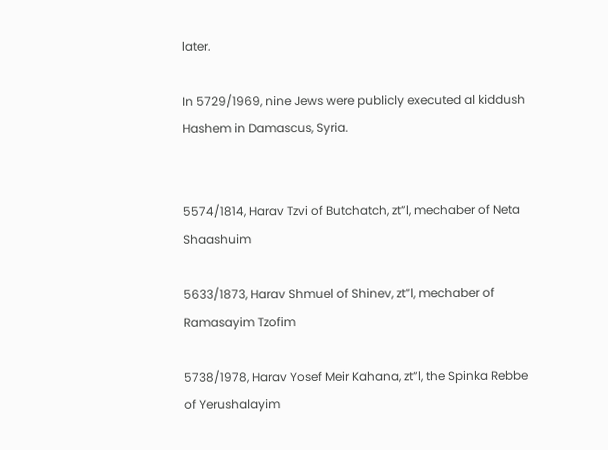later.

In 5729/1969, nine Jews were publicly executed al kiddush Hashem in Damascus, Syria.


5574/1814, Harav Tzvi of Butchatch, zt”l, mechaber of Neta Shaashuim

5633/1873, Harav Shmuel of Shinev, zt”l, mechaber of Ramasayim Tzofim

5738/1978, Harav Yosef Meir Kahana, zt”l, the Spinka Rebbe of Yerushalayim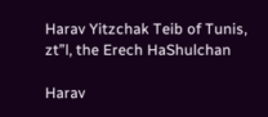Harav Yitzchak Teib of Tunis, zt”l, the Erech HaShulchan

Harav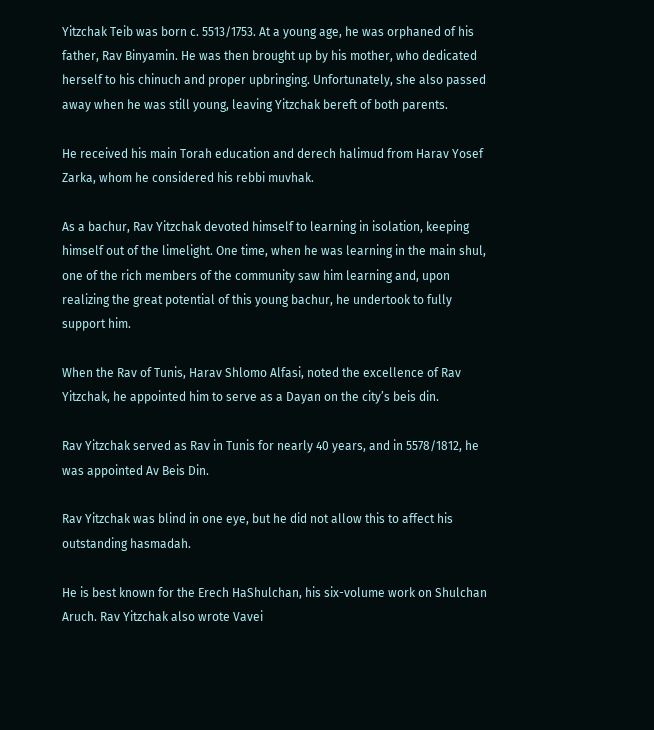Yitzchak Teib was born c. 5513/1753. At a young age, he was orphaned of his father, Rav Binyamin. He was then brought up by his mother, who dedicated herself to his chinuch and proper upbringing. Unfortunately, she also passed away when he was still young, leaving Yitzchak bereft of both parents.

He received his main Torah education and derech halimud from Harav Yosef Zarka, whom he considered his rebbi muvhak.

As a bachur, Rav Yitzchak devoted himself to learning in isolation, keeping himself out of the limelight. One time, when he was learning in the main shul, one of the rich members of the community saw him learning and, upon realizing the great potential of this young bachur, he undertook to fully support him.

When the Rav of Tunis, Harav Shlomo Alfasi, noted the excellence of Rav Yitzchak, he appointed him to serve as a Dayan on the city’s beis din.

Rav Yitzchak served as Rav in Tunis for nearly 40 years, and in 5578/1812, he was appointed Av Beis Din.

Rav Yitzchak was blind in one eye, but he did not allow this to affect his outstanding hasmadah.

He is best known for the Erech HaShulchan, his six-volume work on Shulchan Aruch. Rav Yitzchak also wrote Vavei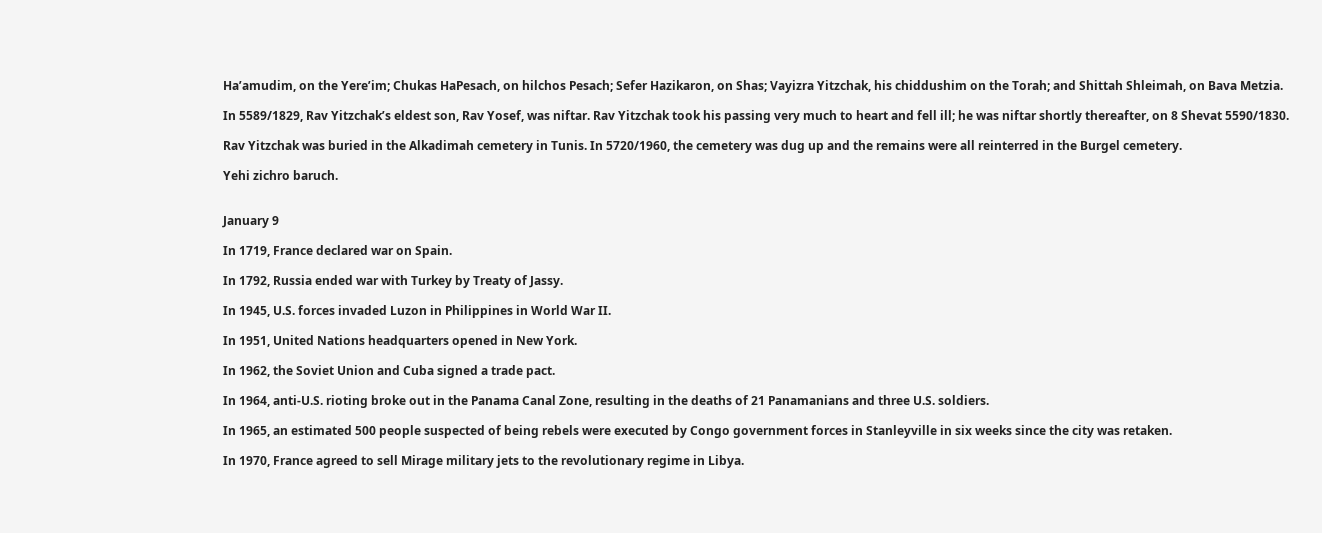Ha’amudim, on the Yere’im; Chukas HaPesach, on hilchos Pesach; Sefer Hazikaron, on Shas; Vayizra Yitzchak, his chiddushim on the Torah; and Shittah Shleimah, on Bava Metzia.

In 5589/1829, Rav Yitzchak’s eldest son, Rav Yosef, was niftar. Rav Yitzchak took his passing very much to heart and fell ill; he was niftar shortly thereafter, on 8 Shevat 5590/1830.

Rav Yitzchak was buried in the Alkadimah cemetery in Tunis. In 5720/1960, the cemetery was dug up and the remains were all reinterred in the Burgel cemetery.

Yehi zichro baruch.


January 9

In 1719, France declared war on Spain.

In 1792, Russia ended war with Turkey by Treaty of Jassy.

In 1945, U.S. forces invaded Luzon in Philippines in World War II.

In 1951, United Nations headquarters opened in New York.

In 1962, the Soviet Union and Cuba signed a trade pact.

In 1964, anti-U.S. rioting broke out in the Panama Canal Zone, resulting in the deaths of 21 Panamanians and three U.S. soldiers.

In 1965, an estimated 500 people suspected of being rebels were executed by Congo government forces in Stanleyville in six weeks since the city was retaken.

In 1970, France agreed to sell Mirage military jets to the revolutionary regime in Libya.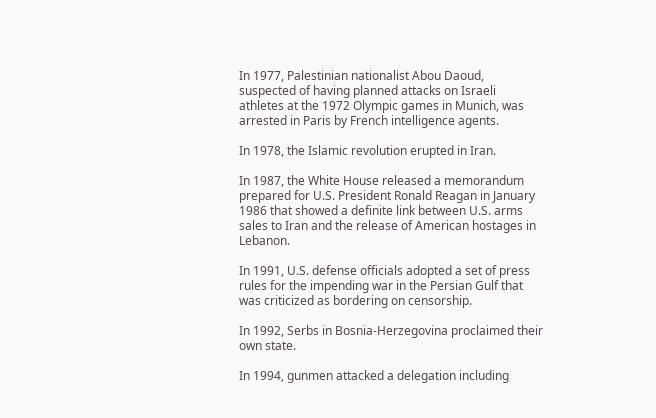In 1977, Palestinian nationalist Abou Daoud, suspected of having planned attacks on Israeli athletes at the 1972 Olympic games in Munich, was arrested in Paris by French intelligence agents.

In 1978, the Islamic revolution erupted in Iran.

In 1987, the White House released a memorandum prepared for U.S. President Ronald Reagan in January 1986 that showed a definite link between U.S. arms sales to Iran and the release of American hostages in Lebanon.

In 1991, U.S. defense officials adopted a set of press rules for the impending war in the Persian Gulf that was criticized as bordering on censorship.

In 1992, Serbs in Bosnia-Herzegovina proclaimed their own state.

In 1994, gunmen attacked a delegation including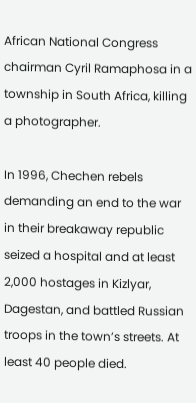African National Congress chairman Cyril Ramaphosa in a township in South Africa, killing a photographer.

In 1996, Chechen rebels demanding an end to the war in their breakaway republic seized a hospital and at least 2,000 hostages in Kizlyar, Dagestan, and battled Russian troops in the town’s streets. At least 40 people died.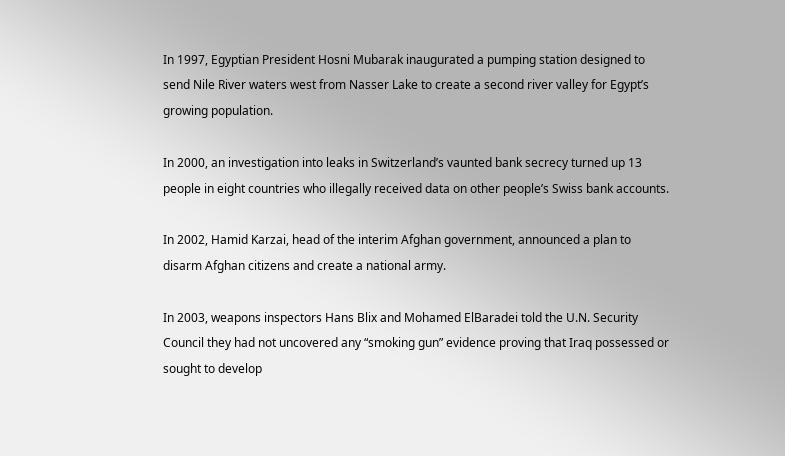In 1997, Egyptian President Hosni Mubarak inaugurated a pumping station designed to send Nile River waters west from Nasser Lake to create a second river valley for Egypt’s growing population.

In 2000, an investigation into leaks in Switzerland’s vaunted bank secrecy turned up 13 people in eight countries who illegally received data on other people’s Swiss bank accounts.

In 2002, Hamid Karzai, head of the interim Afghan government, announced a plan to disarm Afghan citizens and create a national army.

In 2003, weapons inspectors Hans Blix and Mohamed ElBaradei told the U.N. Security Council they had not uncovered any “smoking gun” evidence proving that Iraq possessed or sought to develop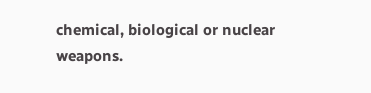chemical, biological or nuclear weapons.